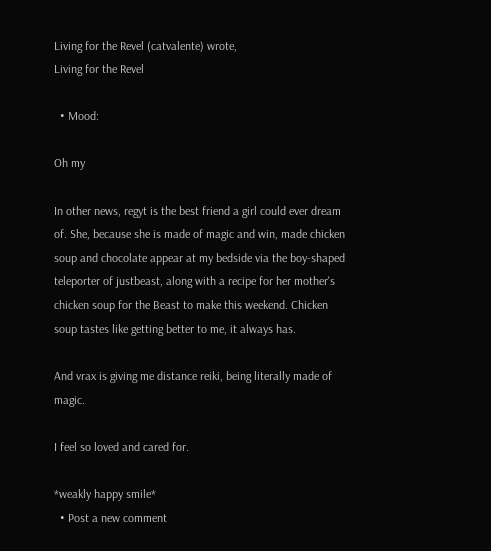Living for the Revel (catvalente) wrote,
Living for the Revel

  • Mood:

Oh my

In other news, regyt is the best friend a girl could ever dream of. She, because she is made of magic and win, made chicken soup and chocolate appear at my bedside via the boy-shaped teleporter of justbeast, along with a recipe for her mother's chicken soup for the Beast to make this weekend. Chicken soup tastes like getting better to me, it always has.

And vrax is giving me distance reiki, being literally made of magic.

I feel so loved and cared for.

*weakly happy smile*
  • Post a new comment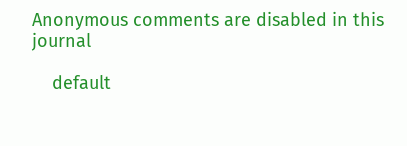Anonymous comments are disabled in this journal

    default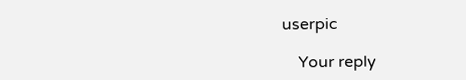userpic

    Your reply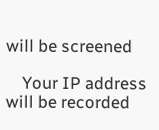will be screened

    Your IP address will be recorded